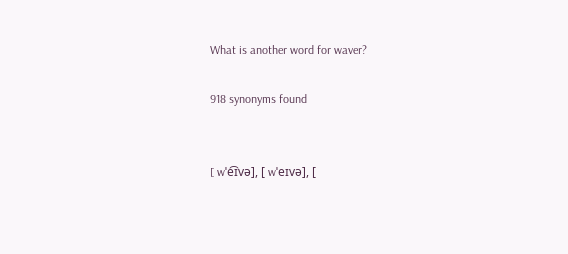What is another word for waver?

918 synonyms found


[ wˈe͡ɪvə], [ wˈeɪvə], [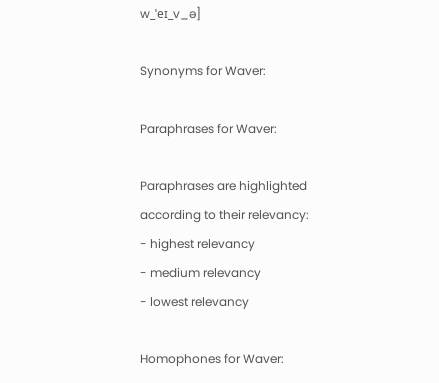w_ˈeɪ_v_ə]

Synonyms for Waver:

Paraphrases for Waver:

Paraphrases are highlighted according to their relevancy:
- highest relevancy
- medium relevancy
- lowest relevancy

Homophones for Waver: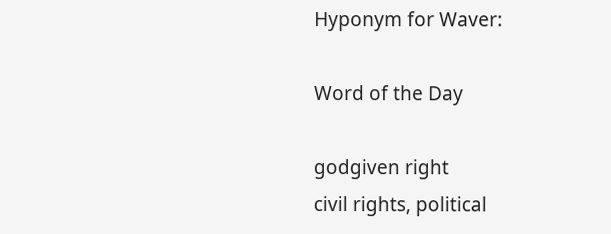Hyponym for Waver:

Word of the Day

godgiven right
civil rights, political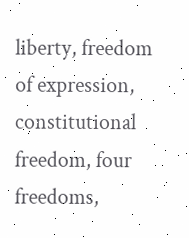liberty, freedom of expression, constitutional freedom, four freedoms,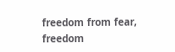freedom from fear, freedom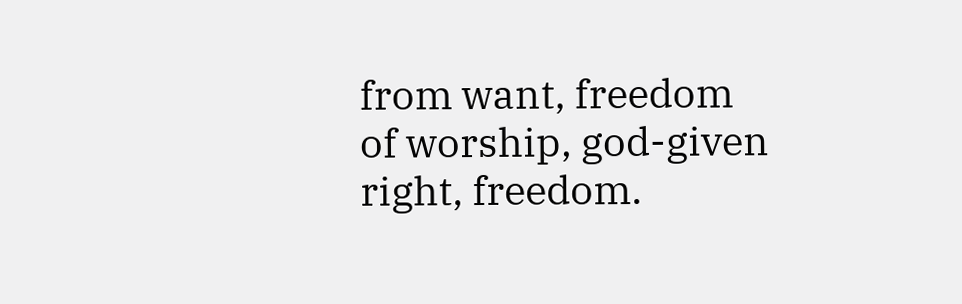from want, freedom of worship, god-given right, freedom.